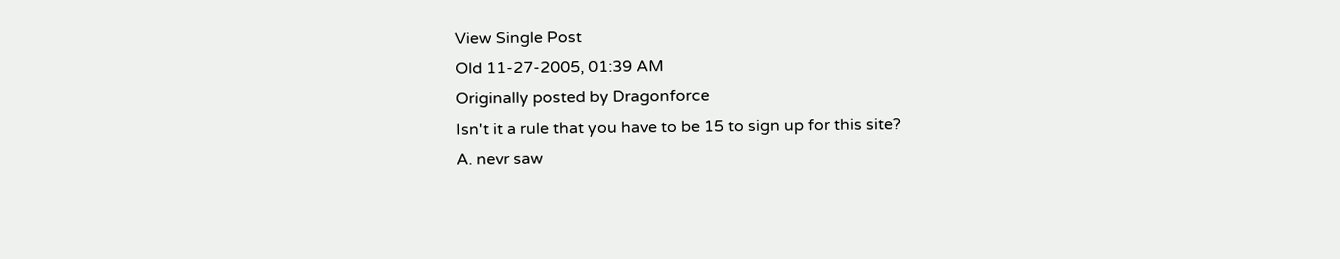View Single Post
Old 11-27-2005, 01:39 AM
Originally posted by Dragonforce
Isn't it a rule that you have to be 15 to sign up for this site?
A. nevr saw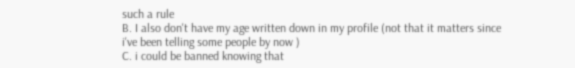such a rule
B. I also don't have my age written down in my profile (not that it matters since i've been telling some people by now )
C. i could be banned knowing that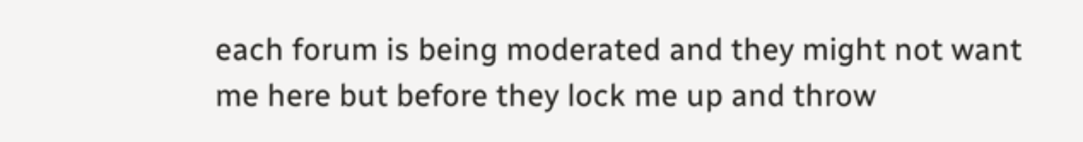each forum is being moderated and they might not want me here but before they lock me up and throw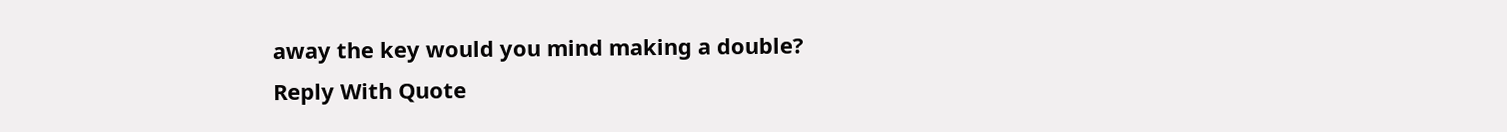away the key would you mind making a double?
Reply With Quote